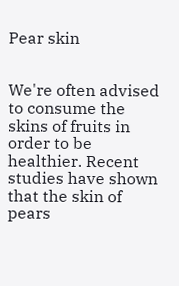Pear skin


We're often advised to consume the skins of fruits in order to be healthier. Recent studies have shown that the skin of pears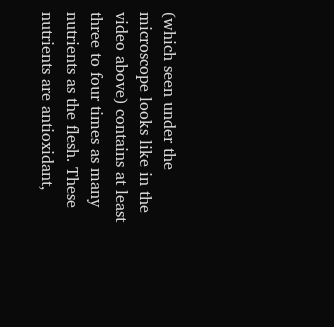(which seen under the microscope looks like in the video above) contains at least three to four times as many nutrients as the flesh. These nutrients are antioxidant,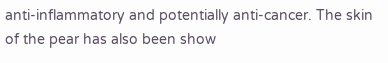anti-inflammatory and potentially anti-cancer. The skin of the pear has also been show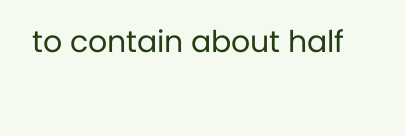to contain about half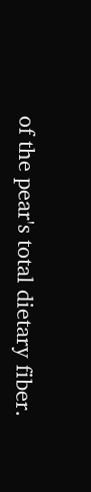of the pear's total dietary fiber.